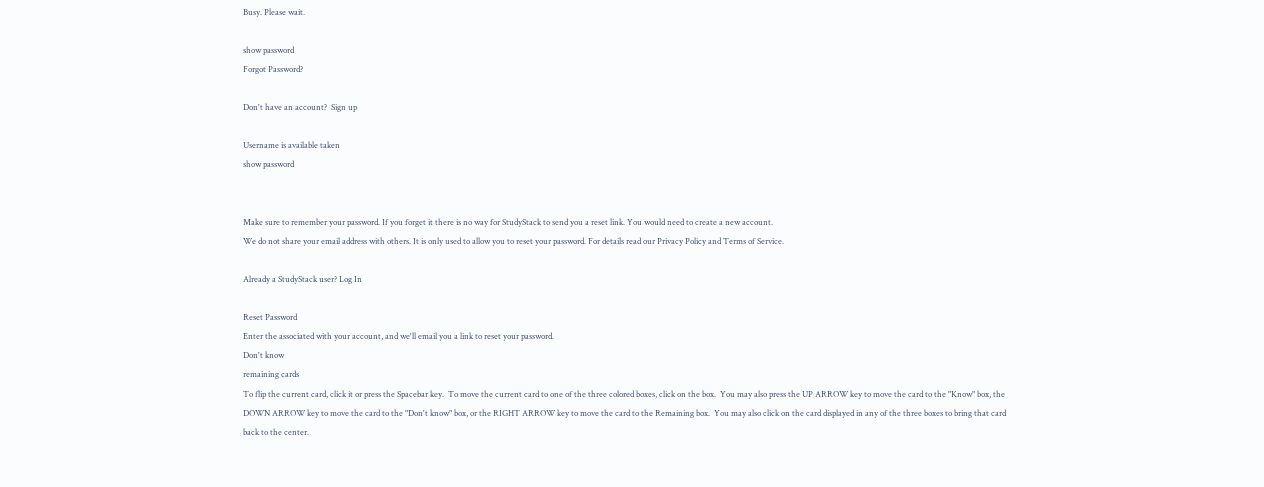Busy. Please wait.

show password
Forgot Password?

Don't have an account?  Sign up

Username is available taken
show password


Make sure to remember your password. If you forget it there is no way for StudyStack to send you a reset link. You would need to create a new account.
We do not share your email address with others. It is only used to allow you to reset your password. For details read our Privacy Policy and Terms of Service.

Already a StudyStack user? Log In

Reset Password
Enter the associated with your account, and we'll email you a link to reset your password.
Don't know
remaining cards
To flip the current card, click it or press the Spacebar key.  To move the current card to one of the three colored boxes, click on the box.  You may also press the UP ARROW key to move the card to the "Know" box, the DOWN ARROW key to move the card to the "Don't know" box, or the RIGHT ARROW key to move the card to the Remaining box.  You may also click on the card displayed in any of the three boxes to bring that card back to the center.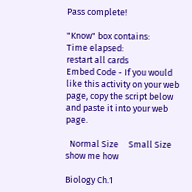Pass complete!

"Know" box contains:
Time elapsed:
restart all cards
Embed Code - If you would like this activity on your web page, copy the script below and paste it into your web page.

  Normal Size     Small Size show me how

Biology Ch.1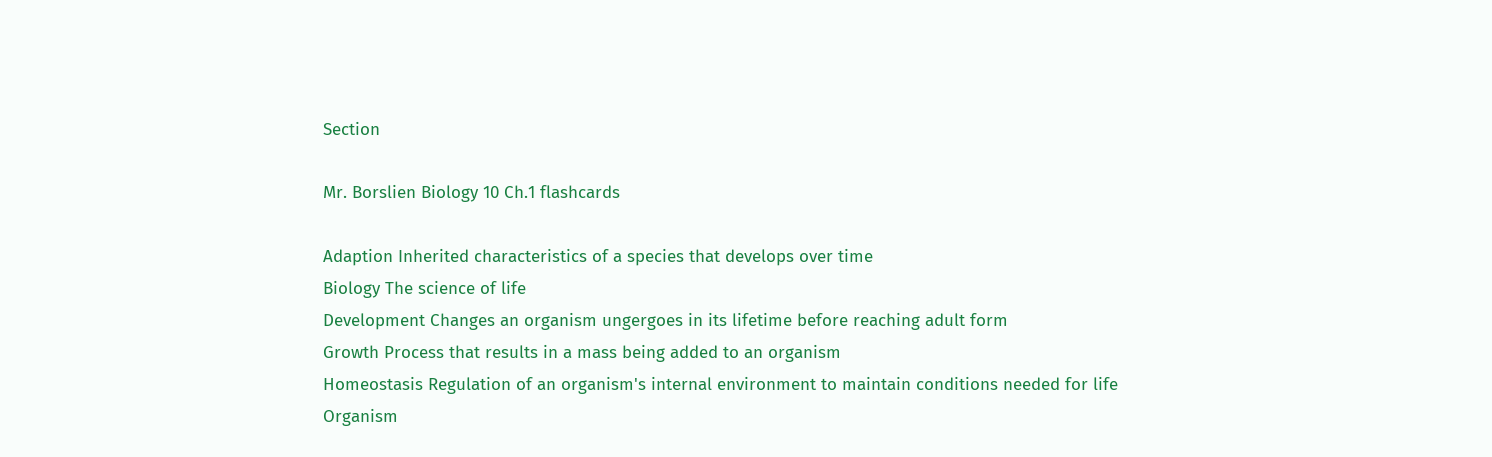Section

Mr. Borslien Biology 10 Ch.1 flashcards

Adaption Inherited characteristics of a species that develops over time
Biology The science of life
Development Changes an organism ungergoes in its lifetime before reaching adult form
Growth Process that results in a mass being added to an organism
Homeostasis Regulation of an organism's internal environment to maintain conditions needed for life
Organism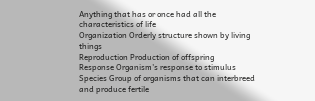Anything that has or once had all the characteristics of life
Organization Orderly structure shown by living things
Reproduction Production of offspring
Response Organism's response to stimulus
Species Group of organisms that can interbreed and produce fertile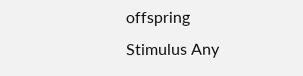offspring
Stimulus Any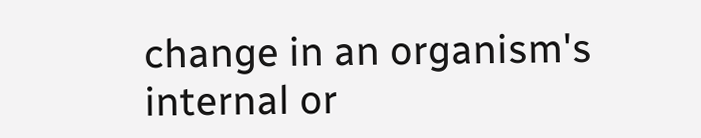change in an organism's internal or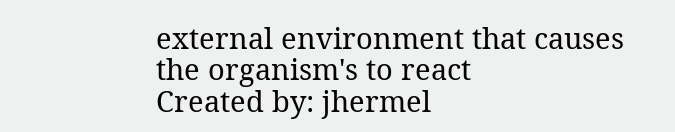external environment that causes the organism's to react
Created by: jhermel